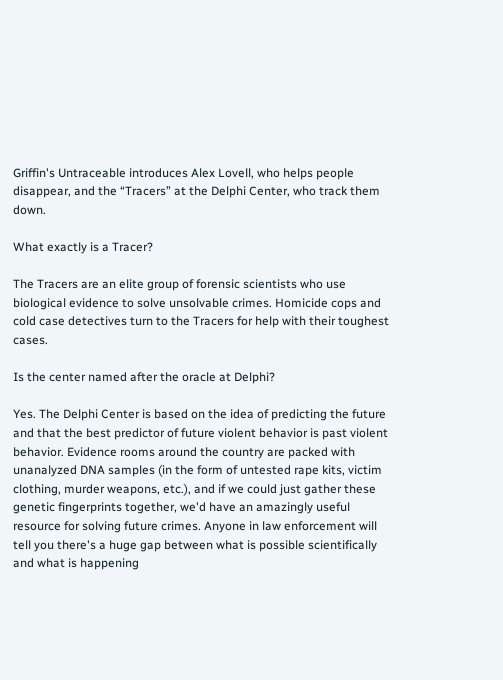Griffin's Untraceable introduces Alex Lovell, who helps people disappear, and the “Tracers” at the Delphi Center, who track them down.

What exactly is a Tracer?

The Tracers are an elite group of forensic scientists who use biological evidence to solve unsolvable crimes. Homicide cops and cold case detectives turn to the Tracers for help with their toughest cases.

Is the center named after the oracle at Delphi?

Yes. The Delphi Center is based on the idea of predicting the future and that the best predictor of future violent behavior is past violent behavior. Evidence rooms around the country are packed with unanalyzed DNA samples (in the form of untested rape kits, victim clothing, murder weapons, etc.), and if we could just gather these genetic fingerprints together, we'd have an amazingly useful resource for solving future crimes. Anyone in law enforcement will tell you there's a huge gap between what is possible scientifically and what is happening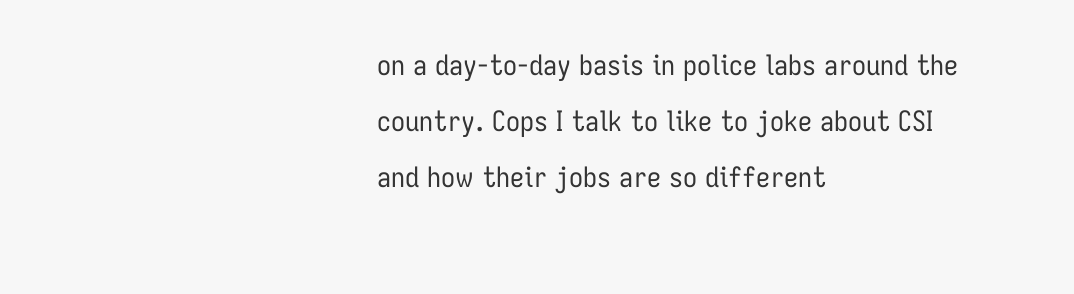on a day-to-day basis in police labs around the country. Cops I talk to like to joke about CSI and how their jobs are so different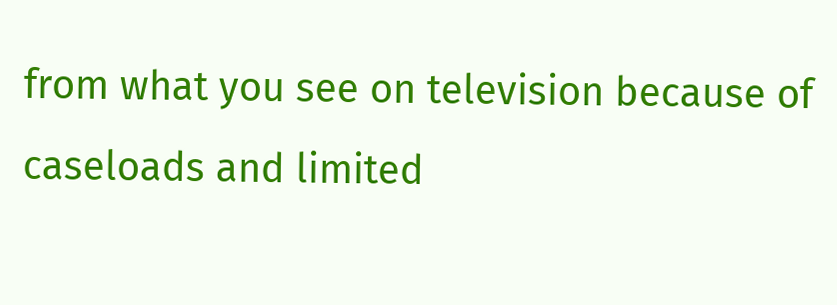from what you see on television because of caseloads and limited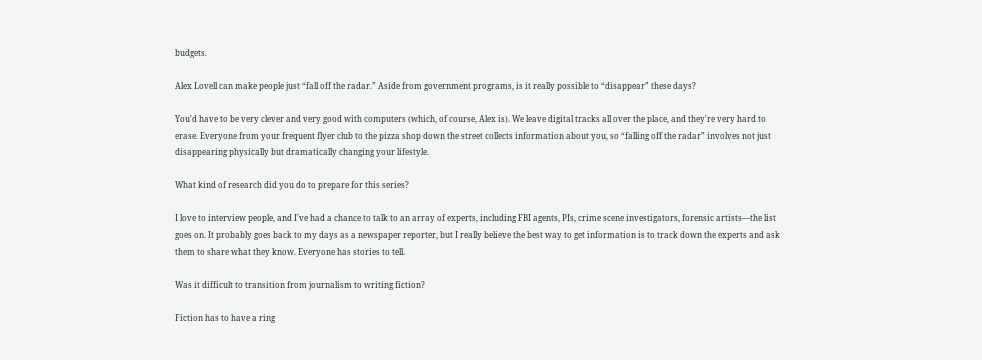budgets.

Alex Lovell can make people just “fall off the radar.” Aside from government programs, is it really possible to “disappear” these days?

You'd have to be very clever and very good with computers (which, of course, Alex is). We leave digital tracks all over the place, and they're very hard to erase. Everyone from your frequent flyer club to the pizza shop down the street collects information about you, so “falling off the radar” involves not just disappearing physically but dramatically changing your lifestyle.

What kind of research did you do to prepare for this series?

I love to interview people, and I've had a chance to talk to an array of experts, including FBI agents, PIs, crime scene investigators, forensic artists—the list goes on. It probably goes back to my days as a newspaper reporter, but I really believe the best way to get information is to track down the experts and ask them to share what they know. Everyone has stories to tell.

Was it difficult to transition from journalism to writing fiction?

Fiction has to have a ring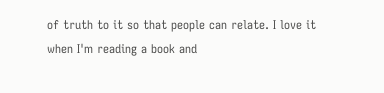of truth to it so that people can relate. I love it when I'm reading a book and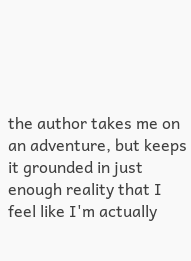the author takes me on an adventure, but keeps it grounded in just enough reality that I feel like I'm actually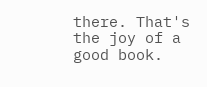there. That's the joy of a good book.